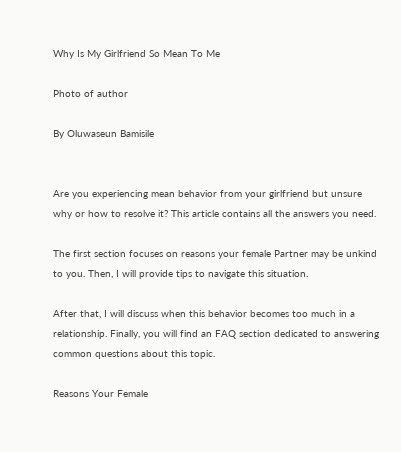Why Is My Girlfriend So Mean To Me

Photo of author

By Oluwaseun Bamisile


Are you experiencing mean behavior from your girlfriend but unsure why or how to resolve it? This article contains all the answers you need.

The first section focuses on reasons your female Partner may be unkind to you. Then, I will provide tips to navigate this situation.

After that, I will discuss when this behavior becomes too much in a relationship. Finally, you will find an FAQ section dedicated to answering common questions about this topic.

Reasons Your Female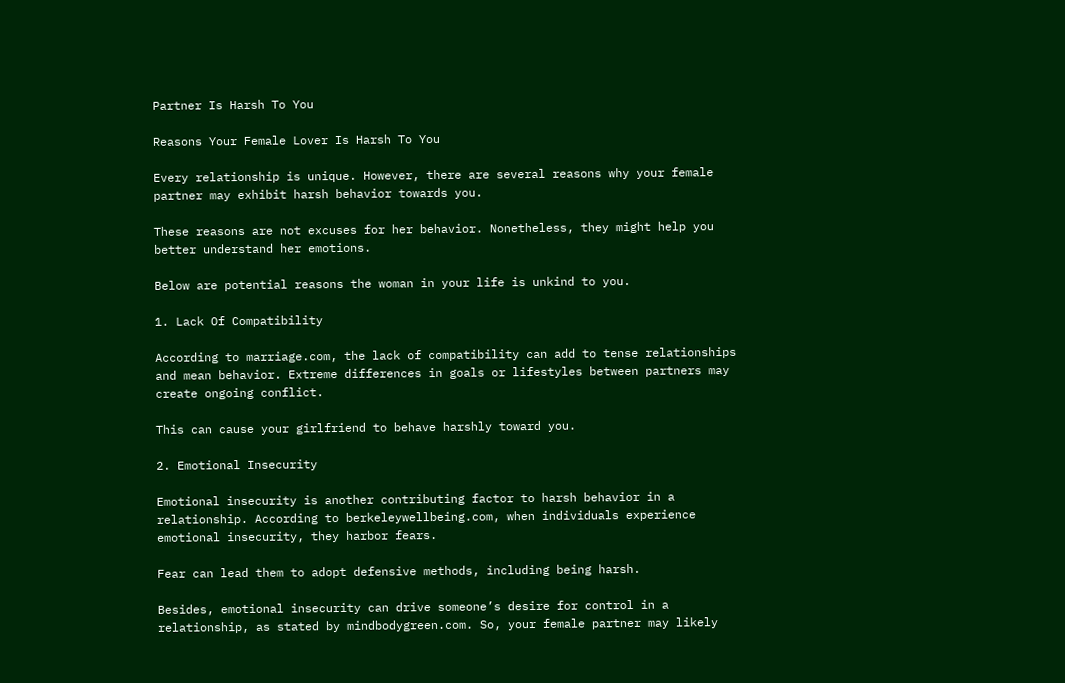Partner Is Harsh To You

Reasons Your Female Lover Is Harsh To You

Every relationship is unique. However, there are several reasons why your female partner may exhibit harsh behavior towards you.

These reasons are not excuses for her behavior. Nonetheless, they might help you better understand her emotions.

Below are potential reasons the woman in your life is unkind to you.

1. Lack Of Compatibility

According to marriage.com, the lack of compatibility can add to tense relationships and mean behavior. Extreme differences in goals or lifestyles between partners may create ongoing conflict.

This can cause your girlfriend to behave harshly toward you.

2. Emotional Insecurity

Emotional insecurity is another contributing factor to harsh behavior in a relationship. According to berkeleywellbeing.com, when individuals experience emotional insecurity, they harbor fears.

Fear can lead them to adopt defensive methods, including being harsh.

Besides, emotional insecurity can drive someone’s desire for control in a relationship, as stated by mindbodygreen.com. So, your female partner may likely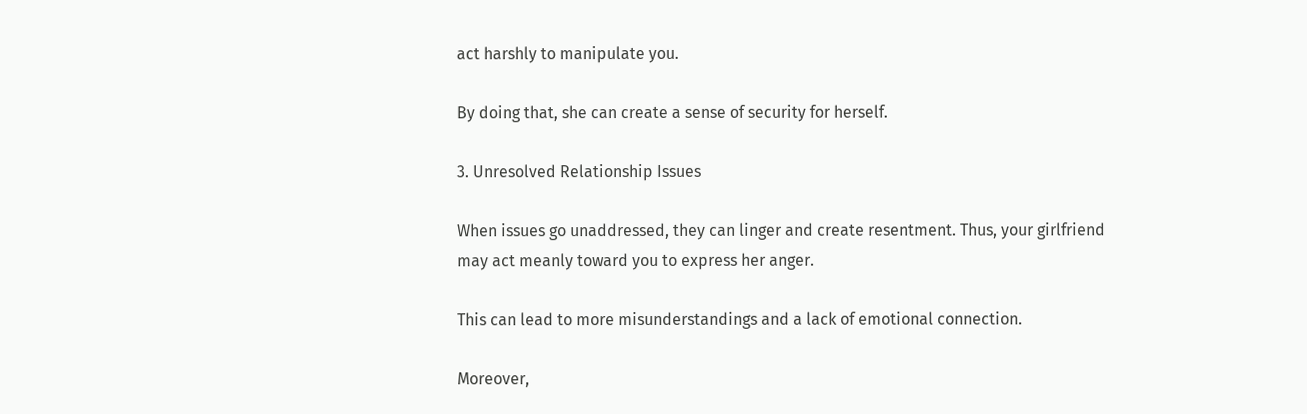act harshly to manipulate you.

By doing that, she can create a sense of security for herself.

3. Unresolved Relationship Issues

When issues go unaddressed, they can linger and create resentment. Thus, your girlfriend may act meanly toward you to express her anger.

This can lead to more misunderstandings and a lack of emotional connection.

Moreover,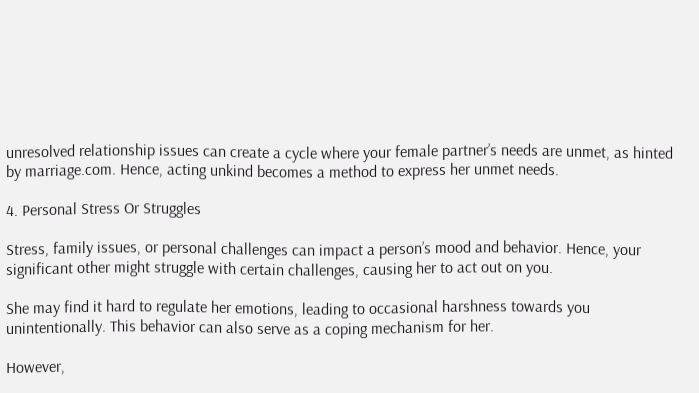unresolved relationship issues can create a cycle where your female partner’s needs are unmet, as hinted by marriage.com. Hence, acting unkind becomes a method to express her unmet needs.

4. Personal Stress Or Struggles

Stress, family issues, or personal challenges can impact a person’s mood and behavior. Hence, your significant other might struggle with certain challenges, causing her to act out on you.

She may find it hard to regulate her emotions, leading to occasional harshness towards you unintentionally. This behavior can also serve as a coping mechanism for her.

However,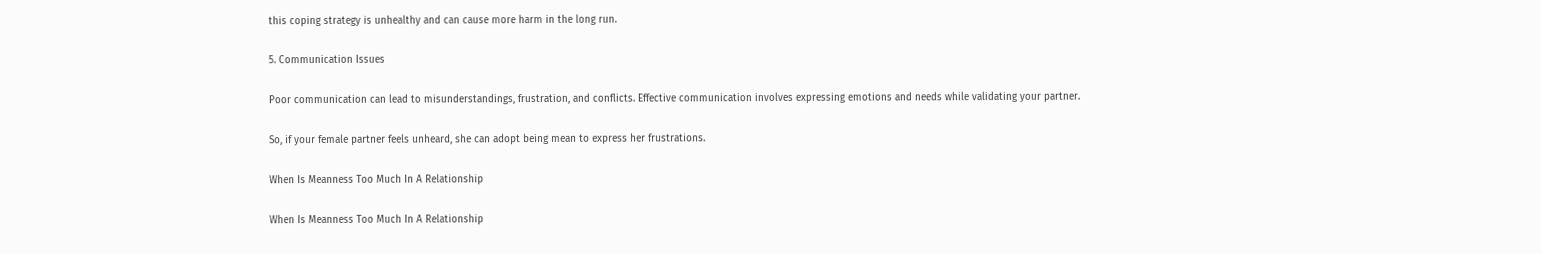this coping strategy is unhealthy and can cause more harm in the long run.

5. Communication Issues

Poor communication can lead to misunderstandings, frustration, and conflicts. Effective communication involves expressing emotions and needs while validating your partner.

So, if your female partner feels unheard, she can adopt being mean to express her frustrations.

When Is Meanness Too Much In A Relationship

When Is Meanness Too Much In A Relationship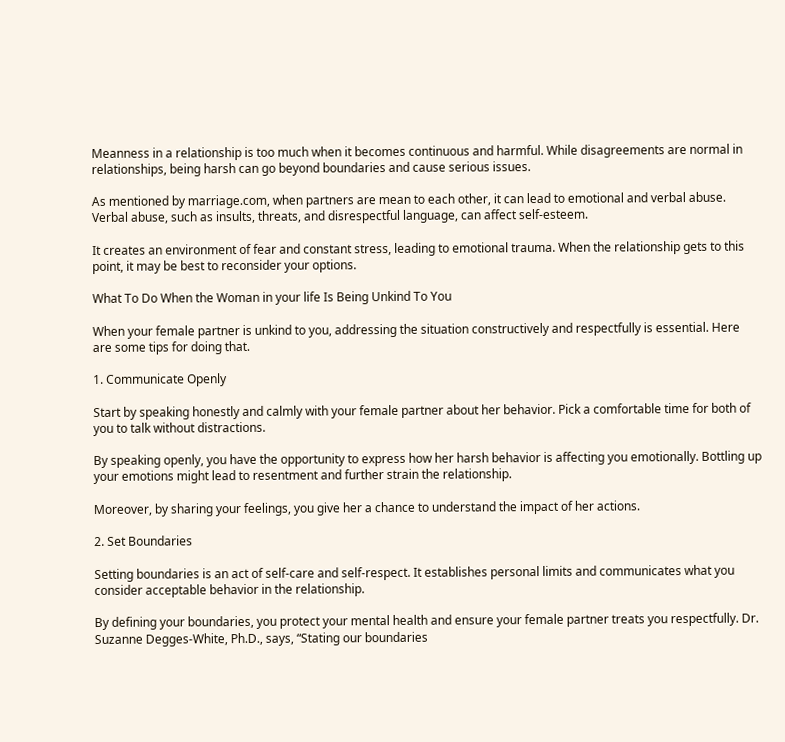Meanness in a relationship is too much when it becomes continuous and harmful. While disagreements are normal in relationships, being harsh can go beyond boundaries and cause serious issues.

As mentioned by marriage.com, when partners are mean to each other, it can lead to emotional and verbal abuse. Verbal abuse, such as insults, threats, and disrespectful language, can affect self-esteem.

It creates an environment of fear and constant stress, leading to emotional trauma. When the relationship gets to this point, it may be best to reconsider your options.

What To Do When the Woman in your life Is Being Unkind To You

When your female partner is unkind to you, addressing the situation constructively and respectfully is essential. Here are some tips for doing that.

1. Communicate Openly

Start by speaking honestly and calmly with your female partner about her behavior. Pick a comfortable time for both of you to talk without distractions.

By speaking openly, you have the opportunity to express how her harsh behavior is affecting you emotionally. Bottling up your emotions might lead to resentment and further strain the relationship.

Moreover, by sharing your feelings, you give her a chance to understand the impact of her actions.

2. Set Boundaries

Setting boundaries is an act of self-care and self-respect. It establishes personal limits and communicates what you consider acceptable behavior in the relationship.

By defining your boundaries, you protect your mental health and ensure your female partner treats you respectfully. Dr. Suzanne Degges-White, Ph.D., says, “Stating our boundaries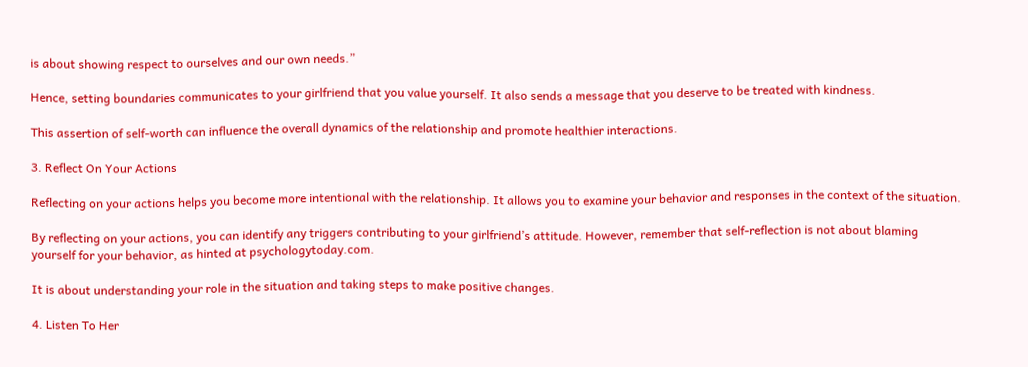is about showing respect to ourselves and our own needs.”

Hence, setting boundaries communicates to your girlfriend that you value yourself. It also sends a message that you deserve to be treated with kindness.

This assertion of self-worth can influence the overall dynamics of the relationship and promote healthier interactions.

3. Reflect On Your Actions

Reflecting on your actions helps you become more intentional with the relationship. It allows you to examine your behavior and responses in the context of the situation.

By reflecting on your actions, you can identify any triggers contributing to your girlfriend’s attitude. However, remember that self-reflection is not about blaming yourself for your behavior, as hinted at psychologytoday.com.

It is about understanding your role in the situation and taking steps to make positive changes.

4. Listen To Her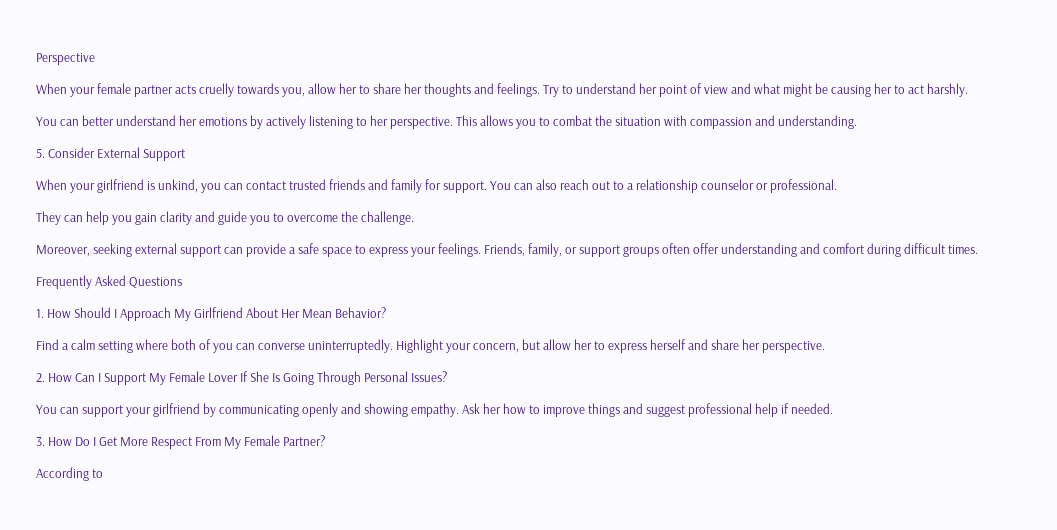Perspective

When your female partner acts cruelly towards you, allow her to share her thoughts and feelings. Try to understand her point of view and what might be causing her to act harshly.

You can better understand her emotions by actively listening to her perspective. This allows you to combat the situation with compassion and understanding.

5. Consider External Support

When your girlfriend is unkind, you can contact trusted friends and family for support. You can also reach out to a relationship counselor or professional.

They can help you gain clarity and guide you to overcome the challenge.

Moreover, seeking external support can provide a safe space to express your feelings. Friends, family, or support groups often offer understanding and comfort during difficult times.

Frequently Asked Questions

1. How Should I Approach My Girlfriend About Her Mean Behavior?

Find a calm setting where both of you can converse uninterruptedly. Highlight your concern, but allow her to express herself and share her perspective.

2. How Can I Support My Female Lover If She Is Going Through Personal Issues?

You can support your girlfriend by communicating openly and showing empathy. Ask her how to improve things and suggest professional help if needed.

3. How Do I Get More Respect From My Female Partner?

According to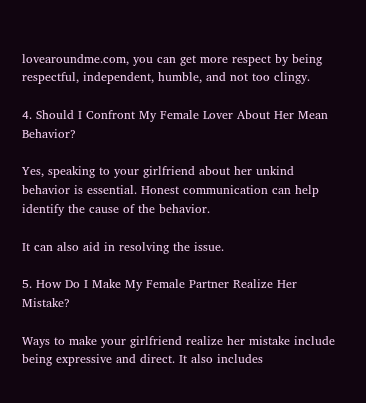lovearoundme.com, you can get more respect by being respectful, independent, humble, and not too clingy.

4. Should I Confront My Female Lover About Her Mean Behavior?

Yes, speaking to your girlfriend about her unkind behavior is essential. Honest communication can help identify the cause of the behavior.

It can also aid in resolving the issue.

5. How Do I Make My Female Partner Realize Her Mistake?

Ways to make your girlfriend realize her mistake include being expressive and direct. It also includes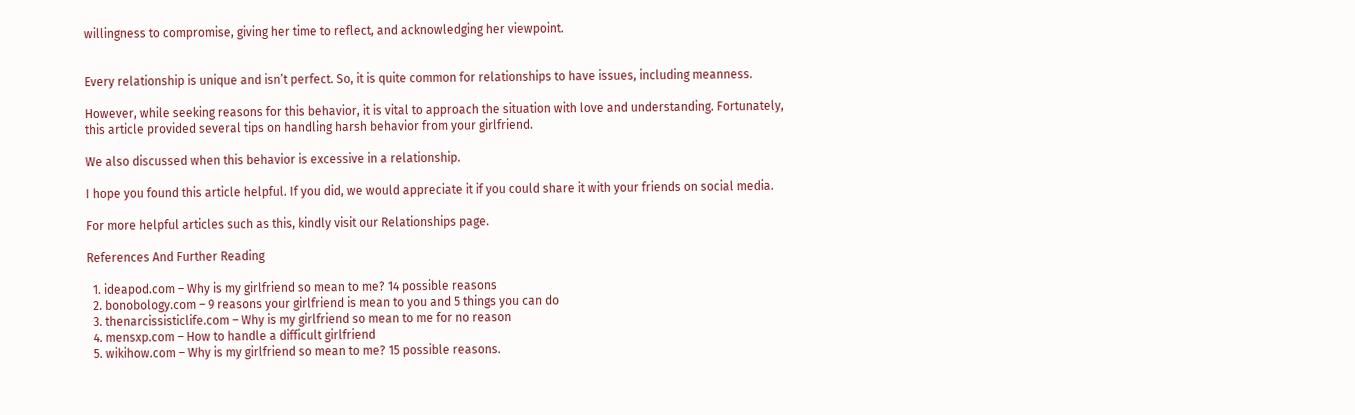willingness to compromise, giving her time to reflect, and acknowledging her viewpoint.


Every relationship is unique and isn’t perfect. So, it is quite common for relationships to have issues, including meanness.

However, while seeking reasons for this behavior, it is vital to approach the situation with love and understanding. Fortunately, this article provided several tips on handling harsh behavior from your girlfriend.

We also discussed when this behavior is excessive in a relationship.

I hope you found this article helpful. If you did, we would appreciate it if you could share it with your friends on social media.

For more helpful articles such as this, kindly visit our Relationships page.

References And Further Reading

  1. ideapod.com – Why is my girlfriend so mean to me? 14 possible reasons
  2. bonobology.com – 9 reasons your girlfriend is mean to you and 5 things you can do
  3. thenarcissisticlife.com – Why is my girlfriend so mean to me for no reason
  4. mensxp.com – How to handle a difficult girlfriend
  5. wikihow.com – Why is my girlfriend so mean to me? 15 possible reasons.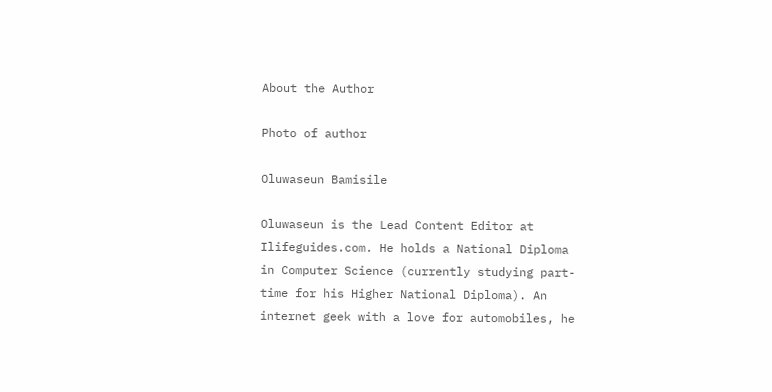About the Author

Photo of author

Oluwaseun Bamisile

Oluwaseun is the Lead Content Editor at Ilifeguides.com. He holds a National Diploma in Computer Science (currently studying part-time for his Higher National Diploma). An internet geek with a love for automobiles, he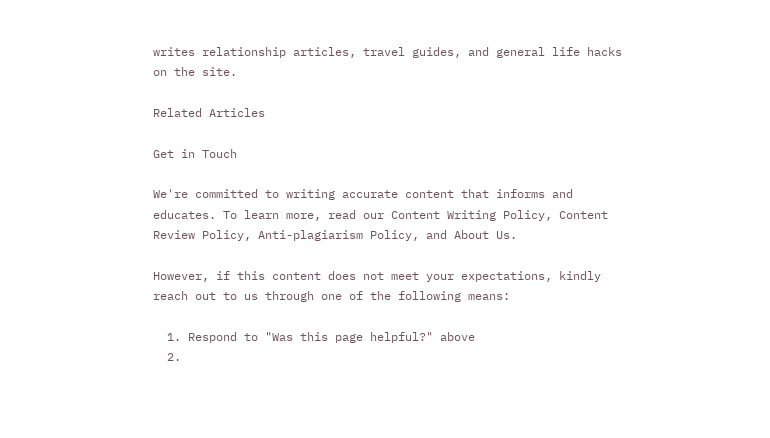writes relationship articles, travel guides, and general life hacks on the site.

Related Articles

Get in Touch

We're committed to writing accurate content that informs and educates. To learn more, read our Content Writing Policy, Content Review Policy, Anti-plagiarism Policy, and About Us.

However, if this content does not meet your expectations, kindly reach out to us through one of the following means:

  1. Respond to "Was this page helpful?" above
  2.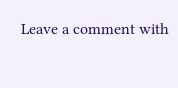Leave a comment with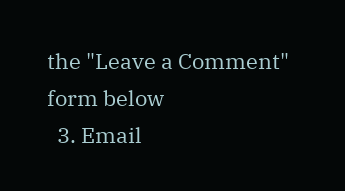the "Leave a Comment" form below
  3. Email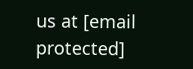us at [email protected]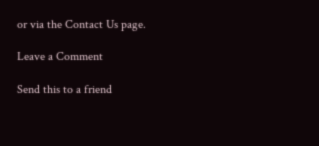or via the Contact Us page.

Leave a Comment

Send this to a friend